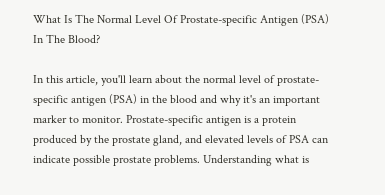What Is The Normal Level Of Prostate-specific Antigen (PSA) In The Blood?

In this article, you'll learn about the normal level of prostate-specific antigen (PSA) in the blood and why it's an important marker to monitor. Prostate-specific antigen is a protein produced by the prostate gland, and elevated levels of PSA can indicate possible prostate problems. Understanding what is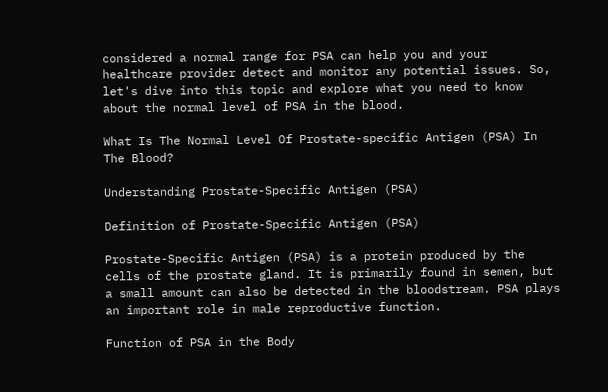considered a normal range for PSA can help you and your healthcare provider detect and monitor any potential issues. So, let's dive into this topic and explore what you need to know about the normal level of PSA in the blood.

What Is The Normal Level Of Prostate-specific Antigen (PSA) In The Blood?

Understanding Prostate-Specific Antigen (PSA)

Definition of Prostate-Specific Antigen (PSA)

Prostate-Specific Antigen (PSA) is a protein produced by the cells of the prostate gland. It is primarily found in semen, but a small amount can also be detected in the bloodstream. PSA plays an important role in male reproductive function.

Function of PSA in the Body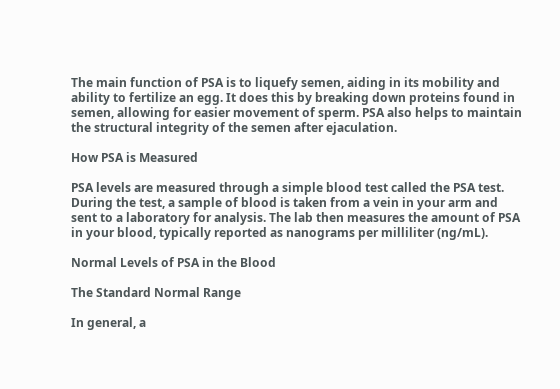The main function of PSA is to liquefy semen, aiding in its mobility and ability to fertilize an egg. It does this by breaking down proteins found in semen, allowing for easier movement of sperm. PSA also helps to maintain the structural integrity of the semen after ejaculation.

How PSA is Measured

PSA levels are measured through a simple blood test called the PSA test. During the test, a sample of blood is taken from a vein in your arm and sent to a laboratory for analysis. The lab then measures the amount of PSA in your blood, typically reported as nanograms per milliliter (ng/mL).

Normal Levels of PSA in the Blood

The Standard Normal Range

In general, a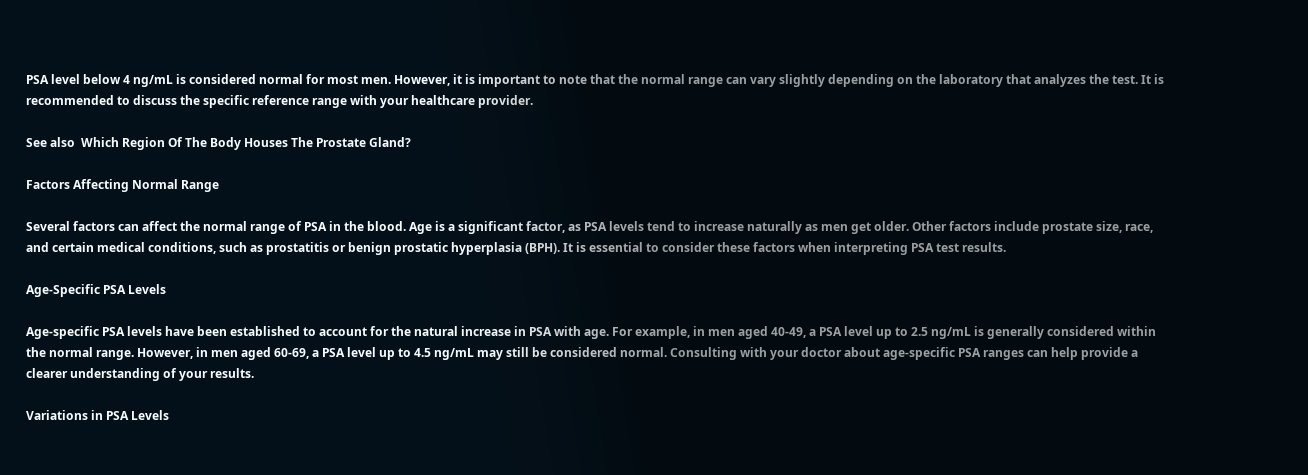PSA level below 4 ng/mL is considered normal for most men. However, it is important to note that the normal range can vary slightly depending on the laboratory that analyzes the test. It is recommended to discuss the specific reference range with your healthcare provider.

See also  Which Region Of The Body Houses The Prostate Gland?

Factors Affecting Normal Range

Several factors can affect the normal range of PSA in the blood. Age is a significant factor, as PSA levels tend to increase naturally as men get older. Other factors include prostate size, race, and certain medical conditions, such as prostatitis or benign prostatic hyperplasia (BPH). It is essential to consider these factors when interpreting PSA test results.

Age-Specific PSA Levels

Age-specific PSA levels have been established to account for the natural increase in PSA with age. For example, in men aged 40-49, a PSA level up to 2.5 ng/mL is generally considered within the normal range. However, in men aged 60-69, a PSA level up to 4.5 ng/mL may still be considered normal. Consulting with your doctor about age-specific PSA ranges can help provide a clearer understanding of your results.

Variations in PSA Levels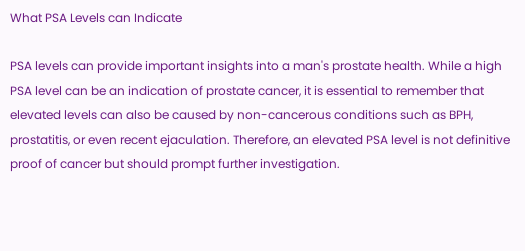What PSA Levels can Indicate

PSA levels can provide important insights into a man's prostate health. While a high PSA level can be an indication of prostate cancer, it is essential to remember that elevated levels can also be caused by non-cancerous conditions such as BPH, prostatitis, or even recent ejaculation. Therefore, an elevated PSA level is not definitive proof of cancer but should prompt further investigation.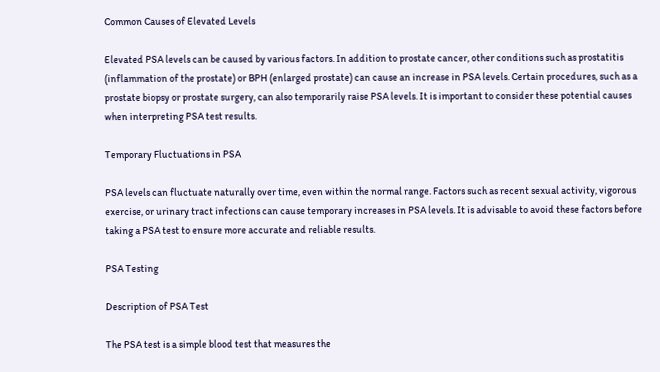Common Causes of Elevated Levels

Elevated PSA levels can be caused by various factors. In addition to prostate cancer, other conditions such as prostatitis (inflammation of the prostate) or BPH (enlarged prostate) can cause an increase in PSA levels. Certain procedures, such as a prostate biopsy or prostate surgery, can also temporarily raise PSA levels. It is important to consider these potential causes when interpreting PSA test results.

Temporary Fluctuations in PSA

PSA levels can fluctuate naturally over time, even within the normal range. Factors such as recent sexual activity, vigorous exercise, or urinary tract infections can cause temporary increases in PSA levels. It is advisable to avoid these factors before taking a PSA test to ensure more accurate and reliable results.

PSA Testing

Description of PSA Test

The PSA test is a simple blood test that measures the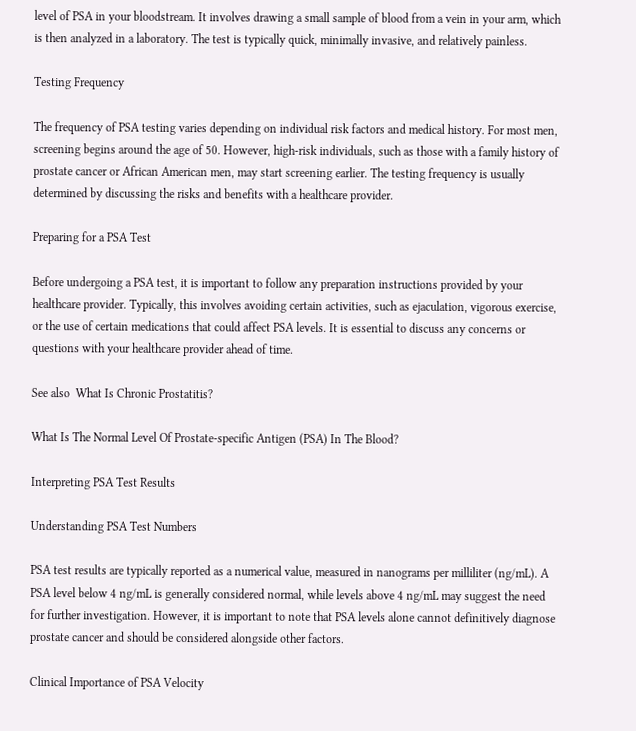level of PSA in your bloodstream. It involves drawing a small sample of blood from a vein in your arm, which is then analyzed in a laboratory. The test is typically quick, minimally invasive, and relatively painless.

Testing Frequency

The frequency of PSA testing varies depending on individual risk factors and medical history. For most men, screening begins around the age of 50. However, high-risk individuals, such as those with a family history of prostate cancer or African American men, may start screening earlier. The testing frequency is usually determined by discussing the risks and benefits with a healthcare provider.

Preparing for a PSA Test

Before undergoing a PSA test, it is important to follow any preparation instructions provided by your healthcare provider. Typically, this involves avoiding certain activities, such as ejaculation, vigorous exercise, or the use of certain medications that could affect PSA levels. It is essential to discuss any concerns or questions with your healthcare provider ahead of time.

See also  What Is Chronic Prostatitis?

What Is The Normal Level Of Prostate-specific Antigen (PSA) In The Blood?

Interpreting PSA Test Results

Understanding PSA Test Numbers

PSA test results are typically reported as a numerical value, measured in nanograms per milliliter (ng/mL). A PSA level below 4 ng/mL is generally considered normal, while levels above 4 ng/mL may suggest the need for further investigation. However, it is important to note that PSA levels alone cannot definitively diagnose prostate cancer and should be considered alongside other factors.

Clinical Importance of PSA Velocity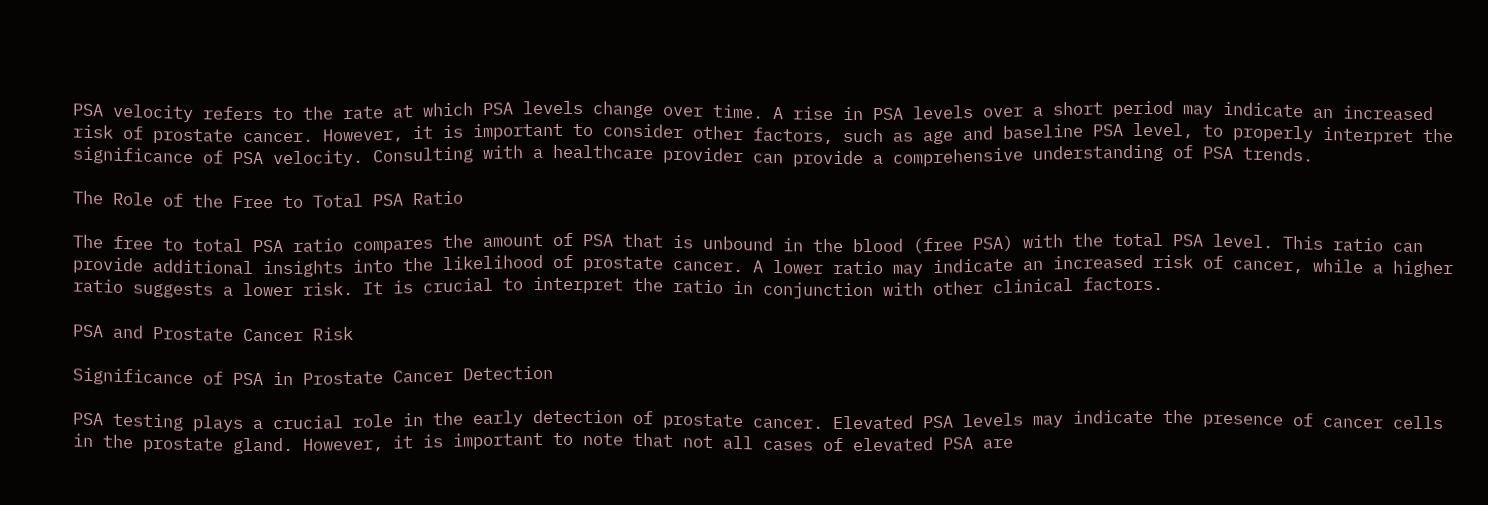PSA velocity refers to the rate at which PSA levels change over time. A rise in PSA levels over a short period may indicate an increased risk of prostate cancer. However, it is important to consider other factors, such as age and baseline PSA level, to properly interpret the significance of PSA velocity. Consulting with a healthcare provider can provide a comprehensive understanding of PSA trends.

The Role of the Free to Total PSA Ratio

The free to total PSA ratio compares the amount of PSA that is unbound in the blood (free PSA) with the total PSA level. This ratio can provide additional insights into the likelihood of prostate cancer. A lower ratio may indicate an increased risk of cancer, while a higher ratio suggests a lower risk. It is crucial to interpret the ratio in conjunction with other clinical factors.

PSA and Prostate Cancer Risk

Significance of PSA in Prostate Cancer Detection

PSA testing plays a crucial role in the early detection of prostate cancer. Elevated PSA levels may indicate the presence of cancer cells in the prostate gland. However, it is important to note that not all cases of elevated PSA are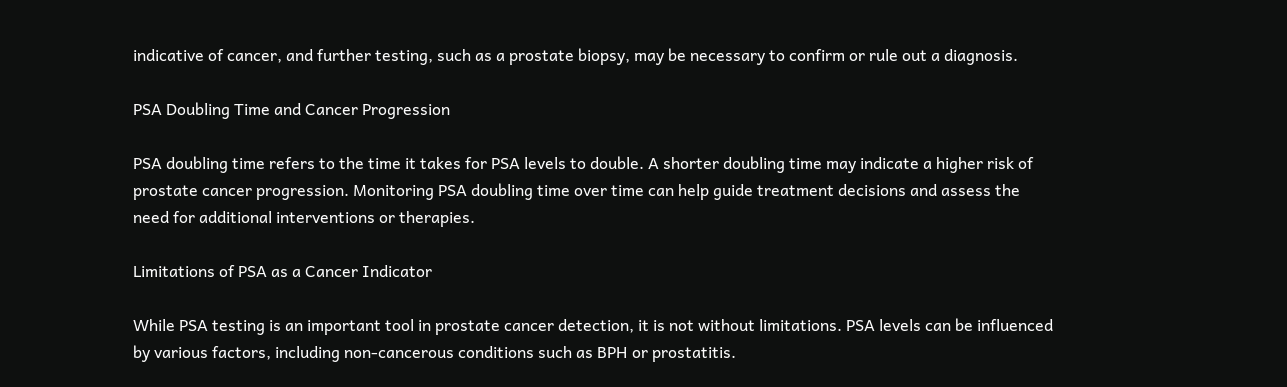indicative of cancer, and further testing, such as a prostate biopsy, may be necessary to confirm or rule out a diagnosis.

PSA Doubling Time and Cancer Progression

PSA doubling time refers to the time it takes for PSA levels to double. A shorter doubling time may indicate a higher risk of prostate cancer progression. Monitoring PSA doubling time over time can help guide treatment decisions and assess the need for additional interventions or therapies.

Limitations of PSA as a Cancer Indicator

While PSA testing is an important tool in prostate cancer detection, it is not without limitations. PSA levels can be influenced by various factors, including non-cancerous conditions such as BPH or prostatitis.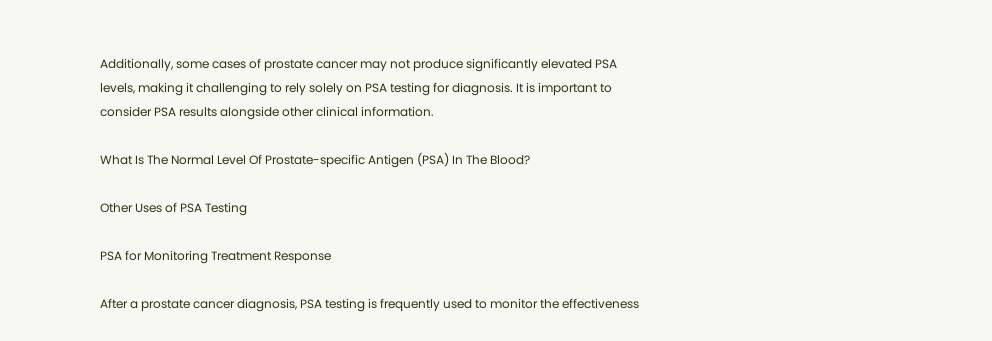Additionally, some cases of prostate cancer may not produce significantly elevated PSA levels, making it challenging to rely solely on PSA testing for diagnosis. It is important to consider PSA results alongside other clinical information.

What Is The Normal Level Of Prostate-specific Antigen (PSA) In The Blood?

Other Uses of PSA Testing

PSA for Monitoring Treatment Response

After a prostate cancer diagnosis, PSA testing is frequently used to monitor the effectiveness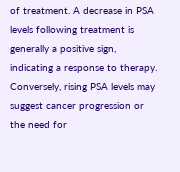of treatment. A decrease in PSA levels following treatment is generally a positive sign, indicating a response to therapy. Conversely, rising PSA levels may suggest cancer progression or the need for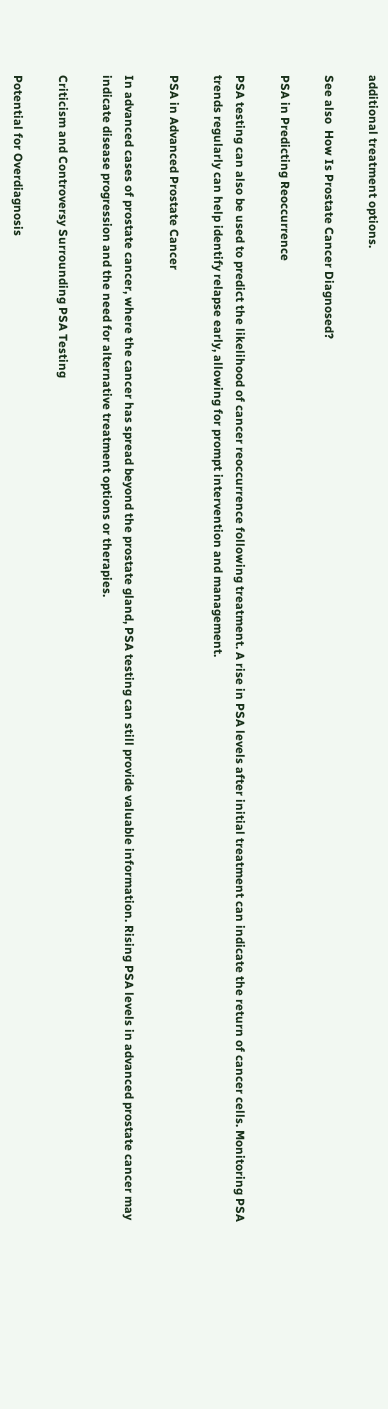additional treatment options.

See also  How Is Prostate Cancer Diagnosed?

PSA in Predicting Reoccurrence

PSA testing can also be used to predict the likelihood of cancer reoccurrence following treatment. A rise in PSA levels after initial treatment can indicate the return of cancer cells. Monitoring PSA trends regularly can help identify relapse early, allowing for prompt intervention and management.

PSA in Advanced Prostate Cancer

In advanced cases of prostate cancer, where the cancer has spread beyond the prostate gland, PSA testing can still provide valuable information. Rising PSA levels in advanced prostate cancer may indicate disease progression and the need for alternative treatment options or therapies.

Criticism and Controversy Surrounding PSA Testing

Potential for Overdiagnosis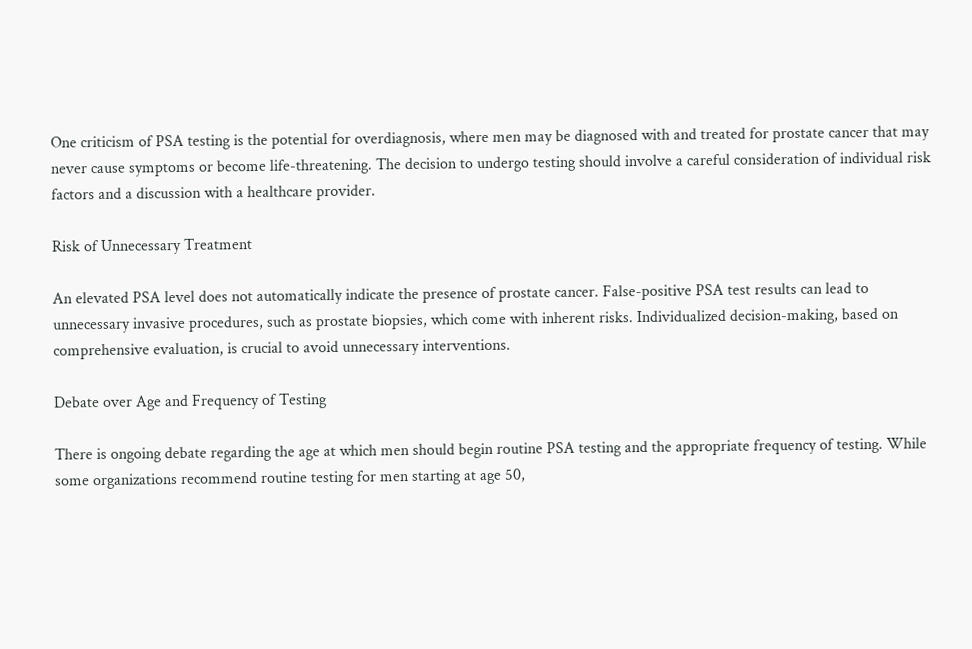One criticism of PSA testing is the potential for overdiagnosis, where men may be diagnosed with and treated for prostate cancer that may never cause symptoms or become life-threatening. The decision to undergo testing should involve a careful consideration of individual risk factors and a discussion with a healthcare provider.

Risk of Unnecessary Treatment

An elevated PSA level does not automatically indicate the presence of prostate cancer. False-positive PSA test results can lead to unnecessary invasive procedures, such as prostate biopsies, which come with inherent risks. Individualized decision-making, based on comprehensive evaluation, is crucial to avoid unnecessary interventions.

Debate over Age and Frequency of Testing

There is ongoing debate regarding the age at which men should begin routine PSA testing and the appropriate frequency of testing. While some organizations recommend routine testing for men starting at age 50,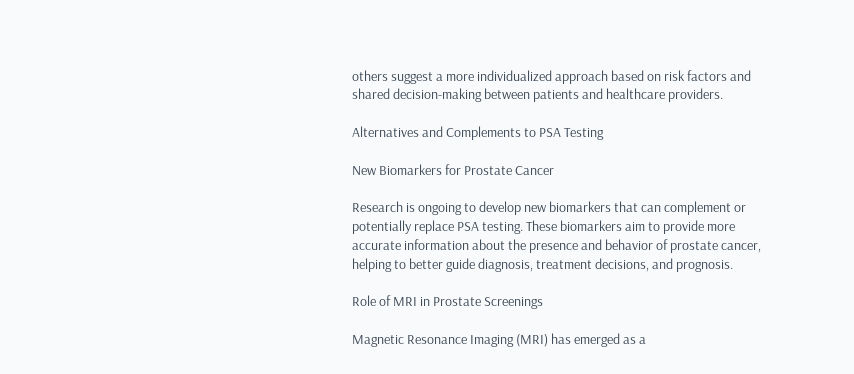others suggest a more individualized approach based on risk factors and shared decision-making between patients and healthcare providers.

Alternatives and Complements to PSA Testing

New Biomarkers for Prostate Cancer

Research is ongoing to develop new biomarkers that can complement or potentially replace PSA testing. These biomarkers aim to provide more accurate information about the presence and behavior of prostate cancer, helping to better guide diagnosis, treatment decisions, and prognosis.

Role of MRI in Prostate Screenings

Magnetic Resonance Imaging (MRI) has emerged as a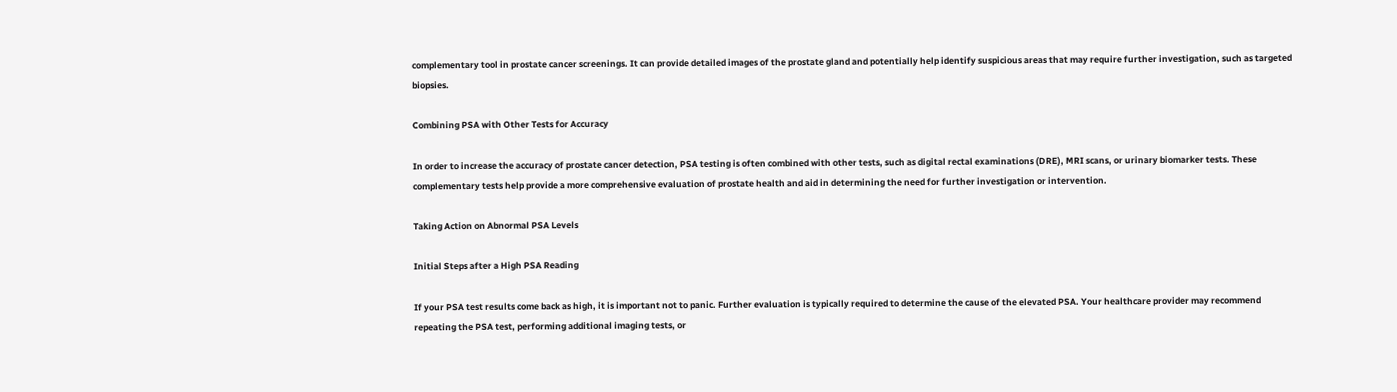complementary tool in prostate cancer screenings. It can provide detailed images of the prostate gland and potentially help identify suspicious areas that may require further investigation, such as targeted biopsies.

Combining PSA with Other Tests for Accuracy

In order to increase the accuracy of prostate cancer detection, PSA testing is often combined with other tests, such as digital rectal examinations (DRE), MRI scans, or urinary biomarker tests. These complementary tests help provide a more comprehensive evaluation of prostate health and aid in determining the need for further investigation or intervention.

Taking Action on Abnormal PSA Levels

Initial Steps after a High PSA Reading

If your PSA test results come back as high, it is important not to panic. Further evaluation is typically required to determine the cause of the elevated PSA. Your healthcare provider may recommend repeating the PSA test, performing additional imaging tests, or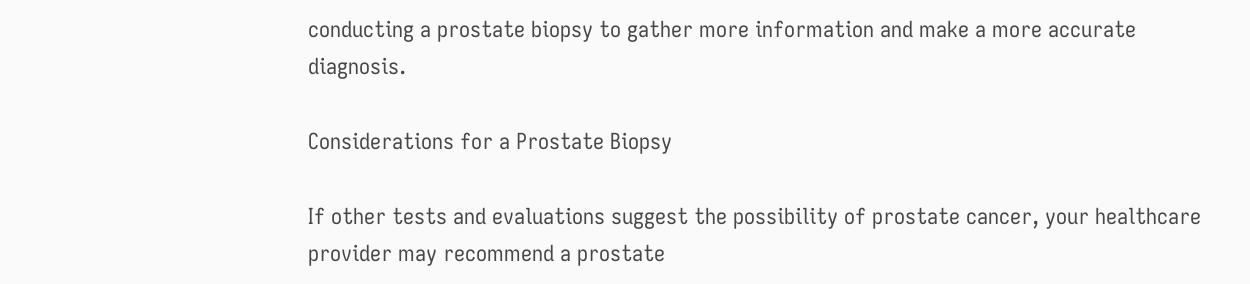conducting a prostate biopsy to gather more information and make a more accurate diagnosis.

Considerations for a Prostate Biopsy

If other tests and evaluations suggest the possibility of prostate cancer, your healthcare provider may recommend a prostate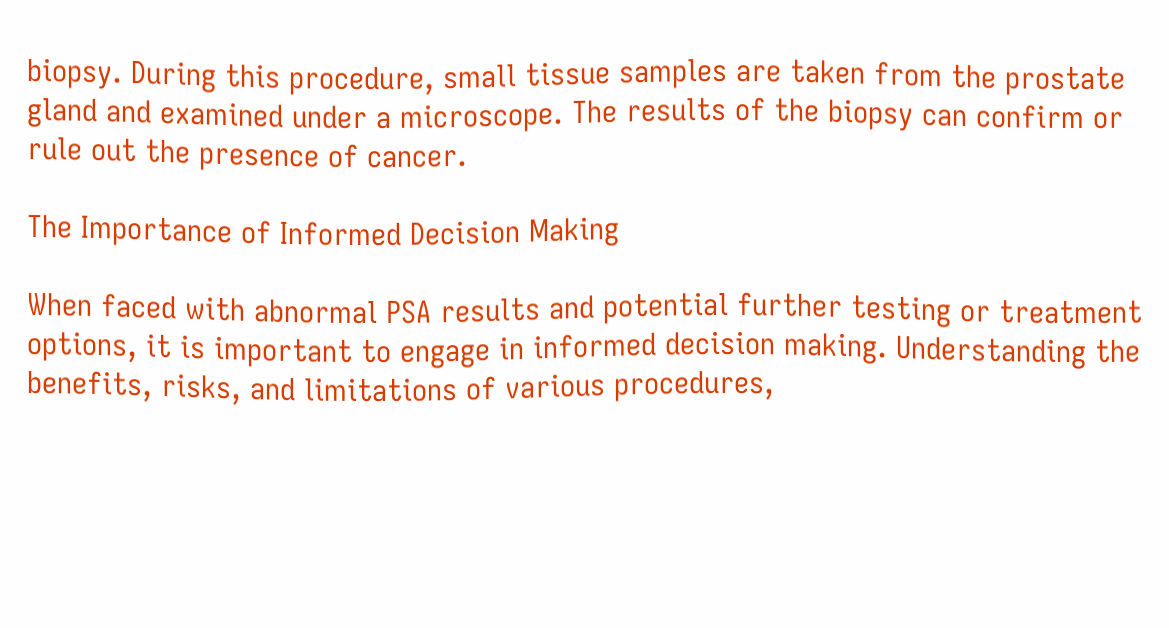biopsy. During this procedure, small tissue samples are taken from the prostate gland and examined under a microscope. The results of the biopsy can confirm or rule out the presence of cancer.

The Importance of Informed Decision Making

When faced with abnormal PSA results and potential further testing or treatment options, it is important to engage in informed decision making. Understanding the benefits, risks, and limitations of various procedures,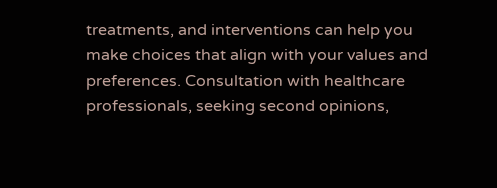treatments, and interventions can help you make choices that align with your values and preferences. Consultation with healthcare professionals, seeking second opinions,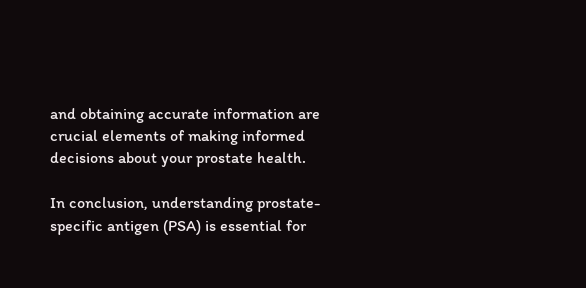and obtaining accurate information are crucial elements of making informed decisions about your prostate health.

In conclusion, understanding prostate-specific antigen (PSA) is essential for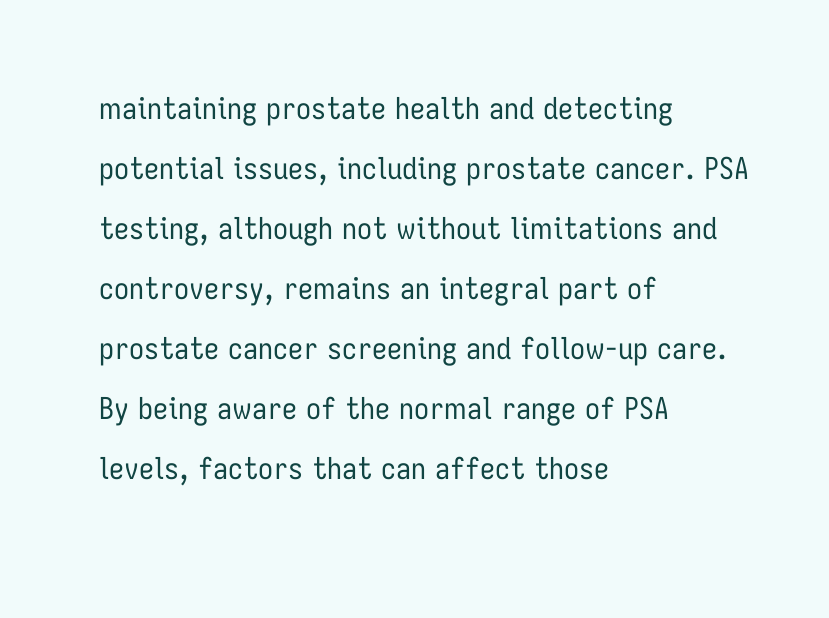maintaining prostate health and detecting potential issues, including prostate cancer. PSA testing, although not without limitations and controversy, remains an integral part of prostate cancer screening and follow-up care. By being aware of the normal range of PSA levels, factors that can affect those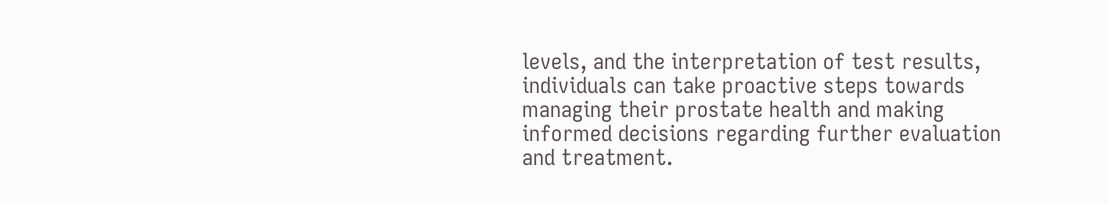levels, and the interpretation of test results, individuals can take proactive steps towards managing their prostate health and making informed decisions regarding further evaluation and treatment.